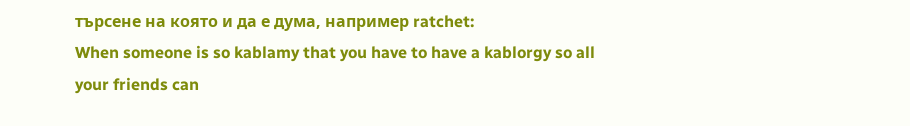търсене на която и да е дума, например ratchet:
When someone is so kablamy that you have to have a kablorgy so all your friends can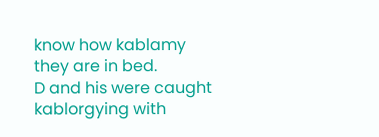know how kablamy they are in bed.
D and his were caught kablorgying with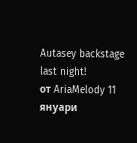Autasey backstage last night!
от AriaMelody 11 януари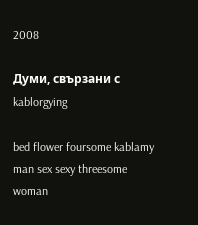2008

Думи, свързани с kablorgying

bed flower foursome kablamy man sex sexy threesome woman